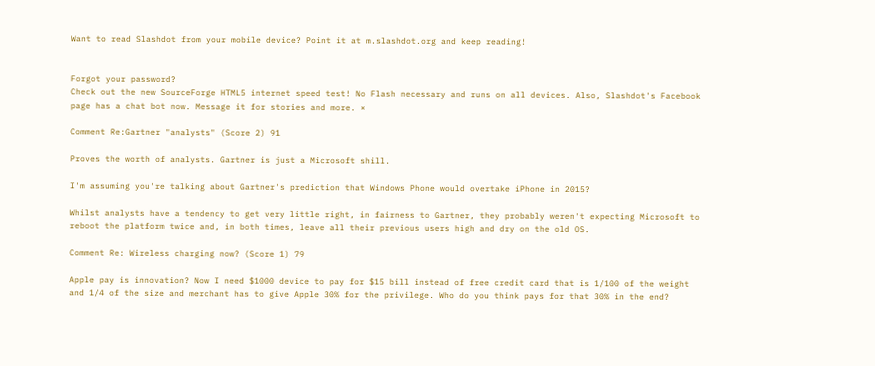Want to read Slashdot from your mobile device? Point it at m.slashdot.org and keep reading!


Forgot your password?
Check out the new SourceForge HTML5 internet speed test! No Flash necessary and runs on all devices. Also, Slashdot's Facebook page has a chat bot now. Message it for stories and more. ×

Comment Re:Gartner "analysts" (Score 2) 91

Proves the worth of analysts. Gartner is just a Microsoft shill.

I'm assuming you're talking about Gartner's prediction that Windows Phone would overtake iPhone in 2015?

Whilst analysts have a tendency to get very little right, in fairness to Gartner, they probably weren't expecting Microsoft to reboot the platform twice and, in both times, leave all their previous users high and dry on the old OS.

Comment Re: Wireless charging now? (Score 1) 79

Apple pay is innovation? Now I need $1000 device to pay for $15 bill instead of free credit card that is 1/100 of the weight and 1/4 of the size and merchant has to give Apple 30% for the privilege. Who do you think pays for that 30% in the end?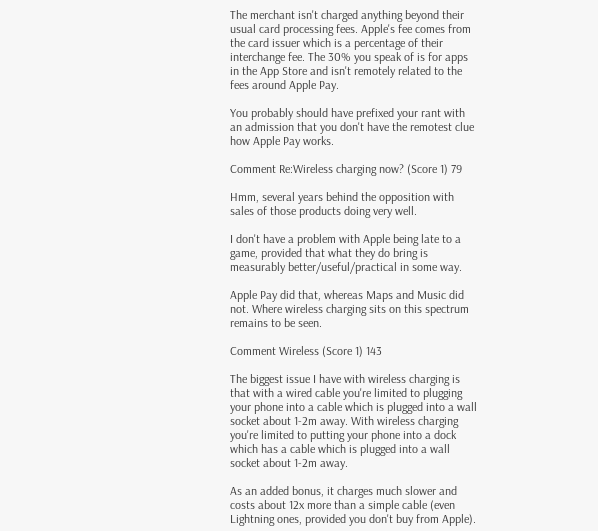The merchant isn't charged anything beyond their usual card processing fees. Apple's fee comes from the card issuer which is a percentage of their interchange fee. The 30% you speak of is for apps in the App Store and isn't remotely related to the fees around Apple Pay.

You probably should have prefixed your rant with an admission that you don't have the remotest clue how Apple Pay works.

Comment Re:Wireless charging now? (Score 1) 79

Hmm, several years behind the opposition with sales of those products doing very well.

I don't have a problem with Apple being late to a game, provided that what they do bring is measurably better/useful/practical in some way.

Apple Pay did that, whereas Maps and Music did not. Where wireless charging sits on this spectrum remains to be seen.

Comment Wireless (Score 1) 143

The biggest issue I have with wireless charging is that with a wired cable you're limited to plugging your phone into a cable which is plugged into a wall socket about 1-2m away. With wireless charging you're limited to putting your phone into a dock which has a cable which is plugged into a wall socket about 1-2m away.

As an added bonus, it charges much slower and costs about 12x more than a simple cable (even Lightning ones, provided you don't buy from Apple).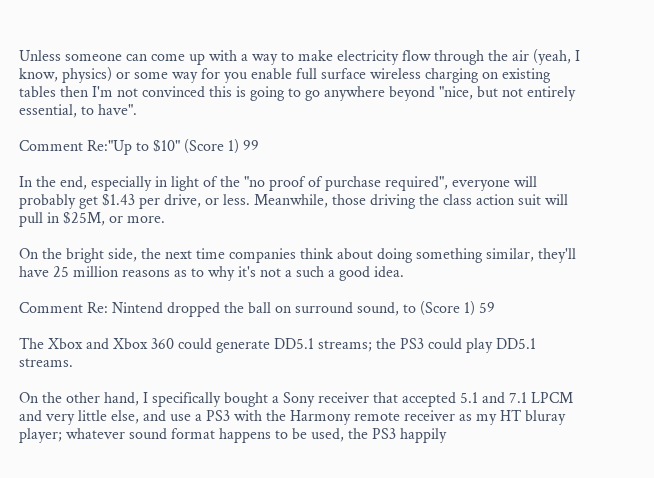Unless someone can come up with a way to make electricity flow through the air (yeah, I know, physics) or some way for you enable full surface wireless charging on existing tables then I'm not convinced this is going to go anywhere beyond "nice, but not entirely essential, to have".

Comment Re:"Up to $10" (Score 1) 99

In the end, especially in light of the "no proof of purchase required", everyone will probably get $1.43 per drive, or less. Meanwhile, those driving the class action suit will pull in $25M, or more.

On the bright side, the next time companies think about doing something similar, they'll have 25 million reasons as to why it's not a such a good idea.

Comment Re: Nintend dropped the ball on surround sound, to (Score 1) 59

The Xbox and Xbox 360 could generate DD5.1 streams; the PS3 could play DD5.1 streams.

On the other hand, I specifically bought a Sony receiver that accepted 5.1 and 7.1 LPCM and very little else, and use a PS3 with the Harmony remote receiver as my HT bluray player; whatever sound format happens to be used, the PS3 happily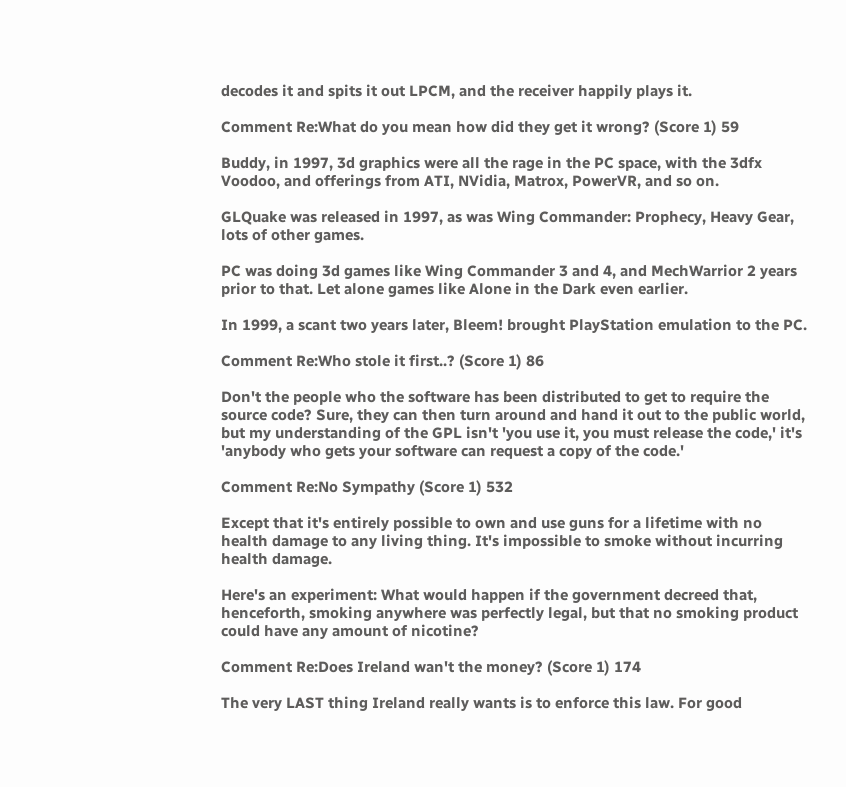decodes it and spits it out LPCM, and the receiver happily plays it.

Comment Re:What do you mean how did they get it wrong? (Score 1) 59

Buddy, in 1997, 3d graphics were all the rage in the PC space, with the 3dfx Voodoo, and offerings from ATI, NVidia, Matrox, PowerVR, and so on.

GLQuake was released in 1997, as was Wing Commander: Prophecy, Heavy Gear, lots of other games.

PC was doing 3d games like Wing Commander 3 and 4, and MechWarrior 2 years prior to that. Let alone games like Alone in the Dark even earlier.

In 1999, a scant two years later, Bleem! brought PlayStation emulation to the PC.

Comment Re:Who stole it first..? (Score 1) 86

Don't the people who the software has been distributed to get to require the source code? Sure, they can then turn around and hand it out to the public world, but my understanding of the GPL isn't 'you use it, you must release the code,' it's 'anybody who gets your software can request a copy of the code.'

Comment Re:No Sympathy (Score 1) 532

Except that it's entirely possible to own and use guns for a lifetime with no health damage to any living thing. It's impossible to smoke without incurring health damage.

Here's an experiment: What would happen if the government decreed that, henceforth, smoking anywhere was perfectly legal, but that no smoking product could have any amount of nicotine?

Comment Re:Does Ireland wan't the money? (Score 1) 174

The very LAST thing Ireland really wants is to enforce this law. For good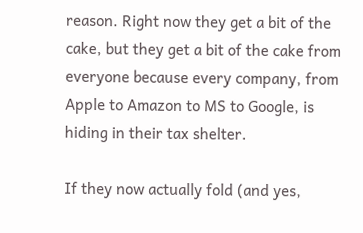reason. Right now they get a bit of the cake, but they get a bit of the cake from everyone because every company, from Apple to Amazon to MS to Google, is hiding in their tax shelter.

If they now actually fold (and yes,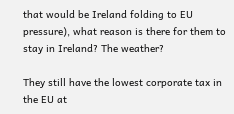that would be Ireland folding to EU pressure), what reason is there for them to stay in Ireland? The weather?

They still have the lowest corporate tax in the EU at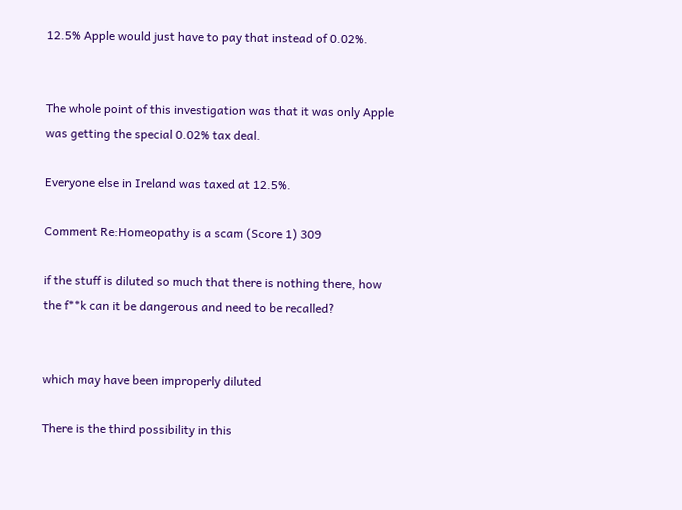12.5% Apple would just have to pay that instead of 0.02%.


The whole point of this investigation was that it was only Apple was getting the special 0.02% tax deal.

Everyone else in Ireland was taxed at 12.5%.

Comment Re:Homeopathy is a scam (Score 1) 309

if the stuff is diluted so much that there is nothing there, how the f**k can it be dangerous and need to be recalled?


which may have been improperly diluted

There is the third possibility in this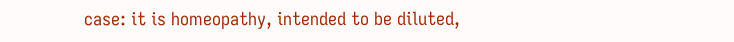case: it is homeopathy, intended to be diluted,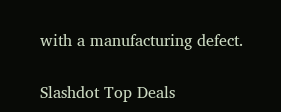with a manufacturing defect.

Slashdot Top Deals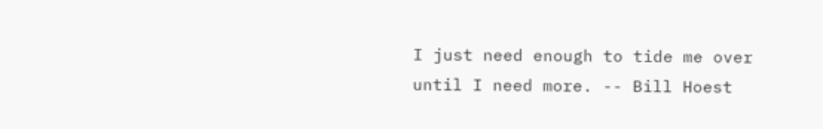I just need enough to tide me over until I need more. -- Bill Hoest